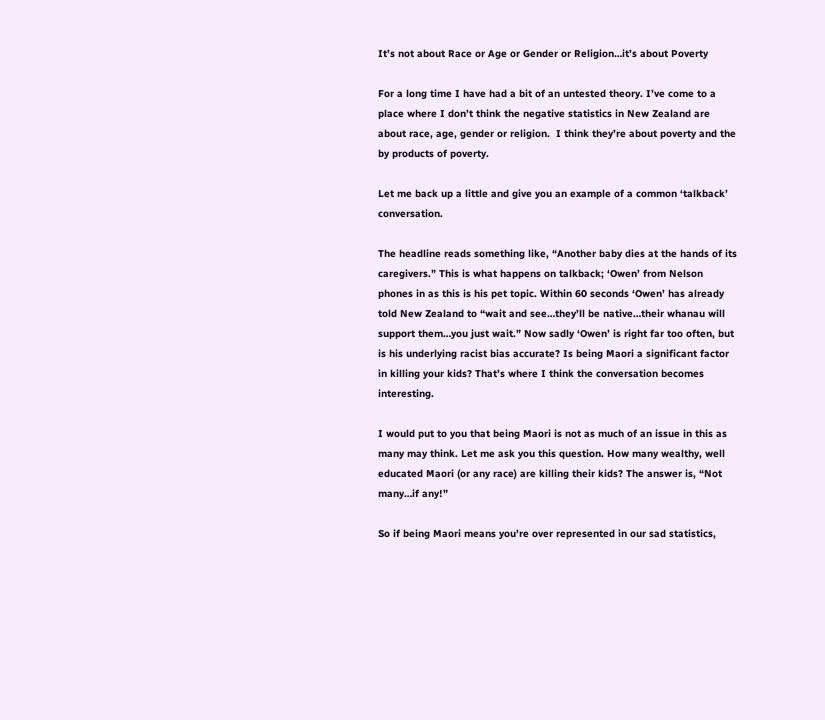It’s not about Race or Age or Gender or Religion…it’s about Poverty

For a long time I have had a bit of an untested theory. I’ve come to a place where I don’t think the negative statistics in New Zealand are about race, age, gender or religion.  I think they’re about poverty and the by products of poverty.

Let me back up a little and give you an example of a common ‘talkback’ conversation.

The headline reads something like, “Another baby dies at the hands of its caregivers.” This is what happens on talkback; ‘Owen’ from Nelson phones in as this is his pet topic. Within 60 seconds ‘Owen’ has already told New Zealand to “wait and see…they’ll be native…their whanau will support them…you just wait.” Now sadly ‘Owen’ is right far too often, but is his underlying racist bias accurate? Is being Maori a significant factor in killing your kids? That’s where I think the conversation becomes interesting.

I would put to you that being Maori is not as much of an issue in this as many may think. Let me ask you this question. How many wealthy, well educated Maori (or any race) are killing their kids? The answer is, “Not many…if any!”

So if being Maori means you’re over represented in our sad statistics,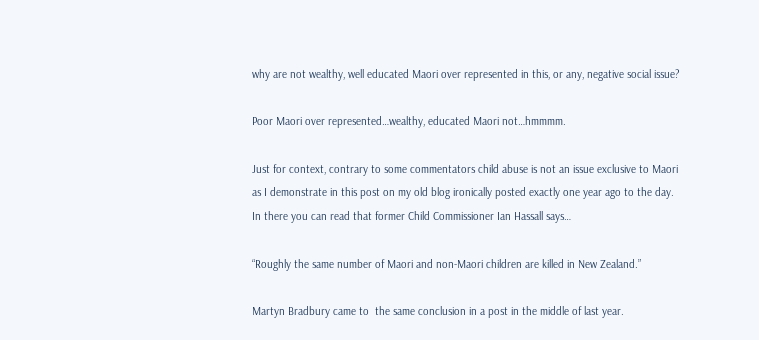why are not wealthy, well educated Maori over represented in this, or any, negative social issue?

Poor Maori over represented…wealthy, educated Maori not…hmmmm.

Just for context, contrary to some commentators child abuse is not an issue exclusive to Maori as I demonstrate in this post on my old blog ironically posted exactly one year ago to the day. In there you can read that former Child Commissioner Ian Hassall says…

“Roughly the same number of Maori and non-Maori children are killed in New Zealand.”

Martyn Bradbury came to  the same conclusion in a post in the middle of last year.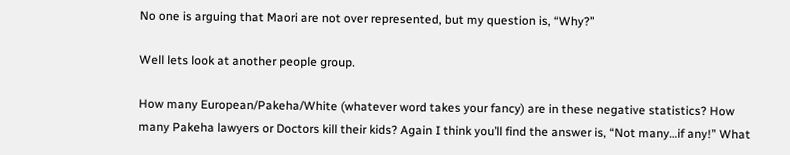No one is arguing that Maori are not over represented, but my question is, “Why?”

Well lets look at another people group.

How many European/Pakeha/White (whatever word takes your fancy) are in these negative statistics? How many Pakeha lawyers or Doctors kill their kids? Again I think you’ll find the answer is, “Not many…if any!” What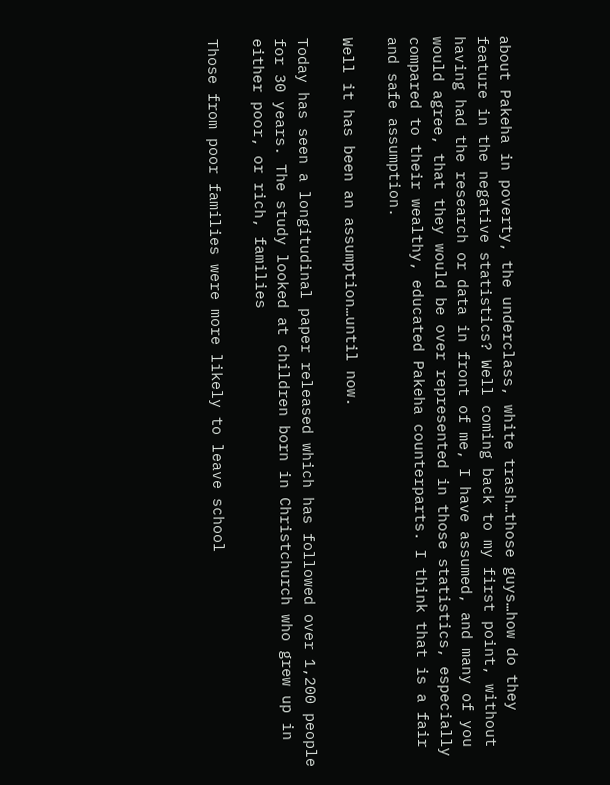about Pakeha in poverty, the underclass, white trash…those guys…how do they feature in the negative statistics? Well coming back to my first point, without having had the research or data in front of me, I have assumed, and many of you would agree, that they would be over represented in those statistics, especially compared to their wealthy, educated Pakeha counterparts. I think that is a fair and safe assumption.

Well it has been an assumption…until now.

Today has seen a longitudinal paper released which has followed over 1,200 people for 30 years. The study looked at children born in Christchurch who grew up in either poor, or rich, families

Those from poor families were more likely to leave school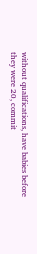without qualifications, have babies before they were 20, commit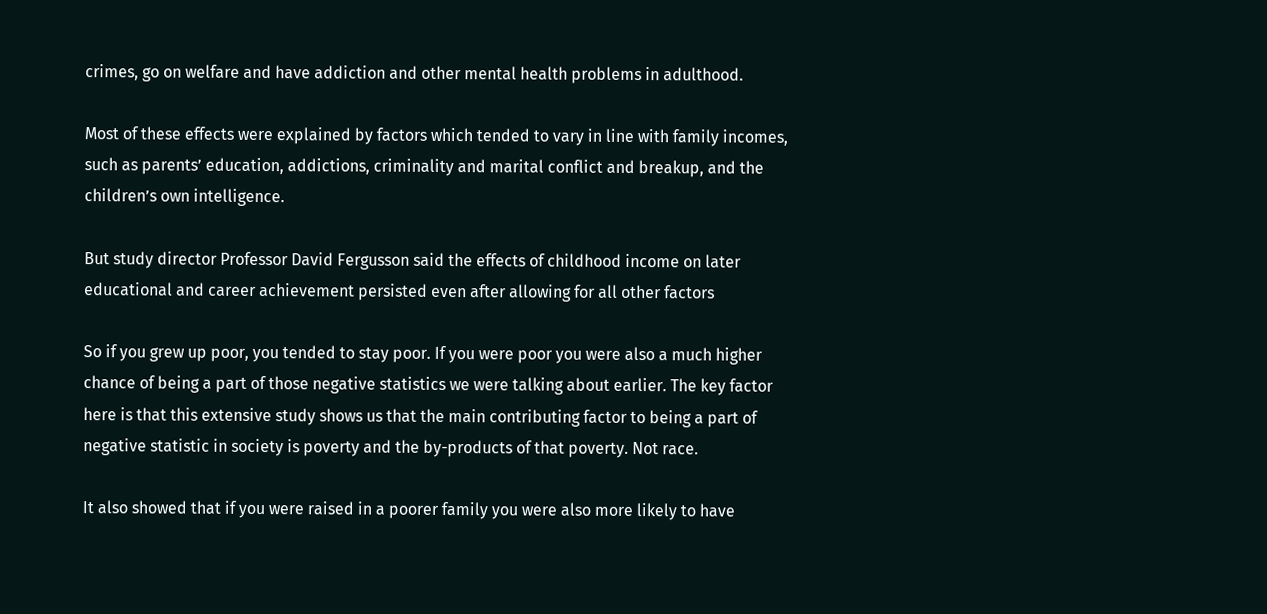crimes, go on welfare and have addiction and other mental health problems in adulthood.

Most of these effects were explained by factors which tended to vary in line with family incomes, such as parents’ education, addictions, criminality and marital conflict and breakup, and the children’s own intelligence.

But study director Professor David Fergusson said the effects of childhood income on later educational and career achievement persisted even after allowing for all other factors

So if you grew up poor, you tended to stay poor. If you were poor you were also a much higher chance of being a part of those negative statistics we were talking about earlier. The key factor here is that this extensive study shows us that the main contributing factor to being a part of negative statistic in society is poverty and the by-products of that poverty. Not race.

It also showed that if you were raised in a poorer family you were also more likely to have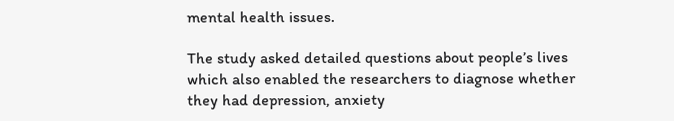mental health issues.

The study asked detailed questions about people’s lives which also enabled the researchers to diagnose whether they had depression, anxiety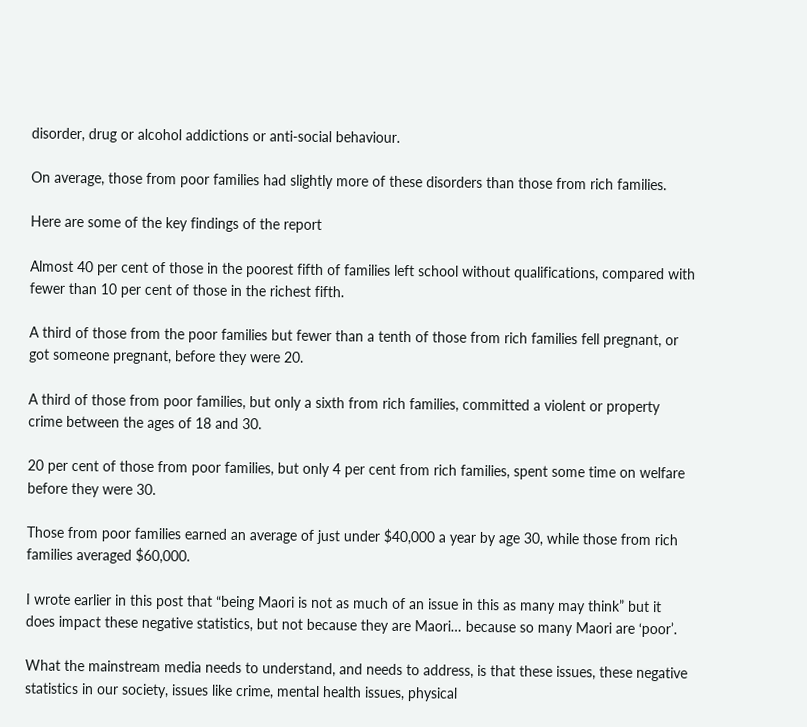disorder, drug or alcohol addictions or anti-social behaviour.

On average, those from poor families had slightly more of these disorders than those from rich families.

Here are some of the key findings of the report

Almost 40 per cent of those in the poorest fifth of families left school without qualifications, compared with fewer than 10 per cent of those in the richest fifth.

A third of those from the poor families but fewer than a tenth of those from rich families fell pregnant, or got someone pregnant, before they were 20.

A third of those from poor families, but only a sixth from rich families, committed a violent or property crime between the ages of 18 and 30.

20 per cent of those from poor families, but only 4 per cent from rich families, spent some time on welfare before they were 30.

Those from poor families earned an average of just under $40,000 a year by age 30, while those from rich families averaged $60,000.

I wrote earlier in this post that “being Maori is not as much of an issue in this as many may think” but it does impact these negative statistics, but not because they are Maori… because so many Maori are ‘poor’.

What the mainstream media needs to understand, and needs to address, is that these issues, these negative statistics in our society, issues like crime, mental health issues, physical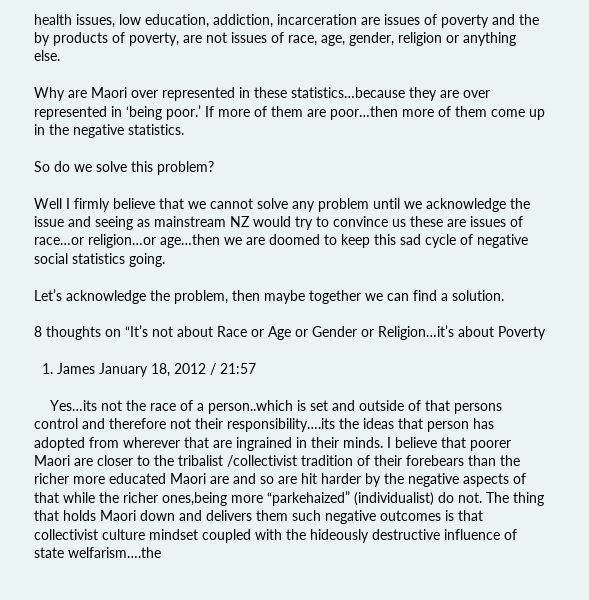health issues, low education, addiction, incarceration are issues of poverty and the by products of poverty, are not issues of race, age, gender, religion or anything else.

Why are Maori over represented in these statistics…because they are over represented in ‘being poor.’ If more of them are poor…then more of them come up in the negative statistics.

So do we solve this problem?

Well I firmly believe that we cannot solve any problem until we acknowledge the issue and seeing as mainstream NZ would try to convince us these are issues of race…or religion…or age…then we are doomed to keep this sad cycle of negative social statistics going.

Let’s acknowledge the problem, then maybe together we can find a solution.

8 thoughts on “It’s not about Race or Age or Gender or Religion…it’s about Poverty

  1. James January 18, 2012 / 21:57

    Yes…its not the race of a person..which is set and outside of that persons control and therefore not their responsibility….its the ideas that person has adopted from wherever that are ingrained in their minds. I believe that poorer Maori are closer to the tribalist /collectivist tradition of their forebears than the richer more educated Maori are and so are hit harder by the negative aspects of that while the richer ones,being more “parkehaized” (individualist) do not. The thing that holds Maori down and delivers them such negative outcomes is that collectivist culture mindset coupled with the hideously destructive influence of state welfarism….the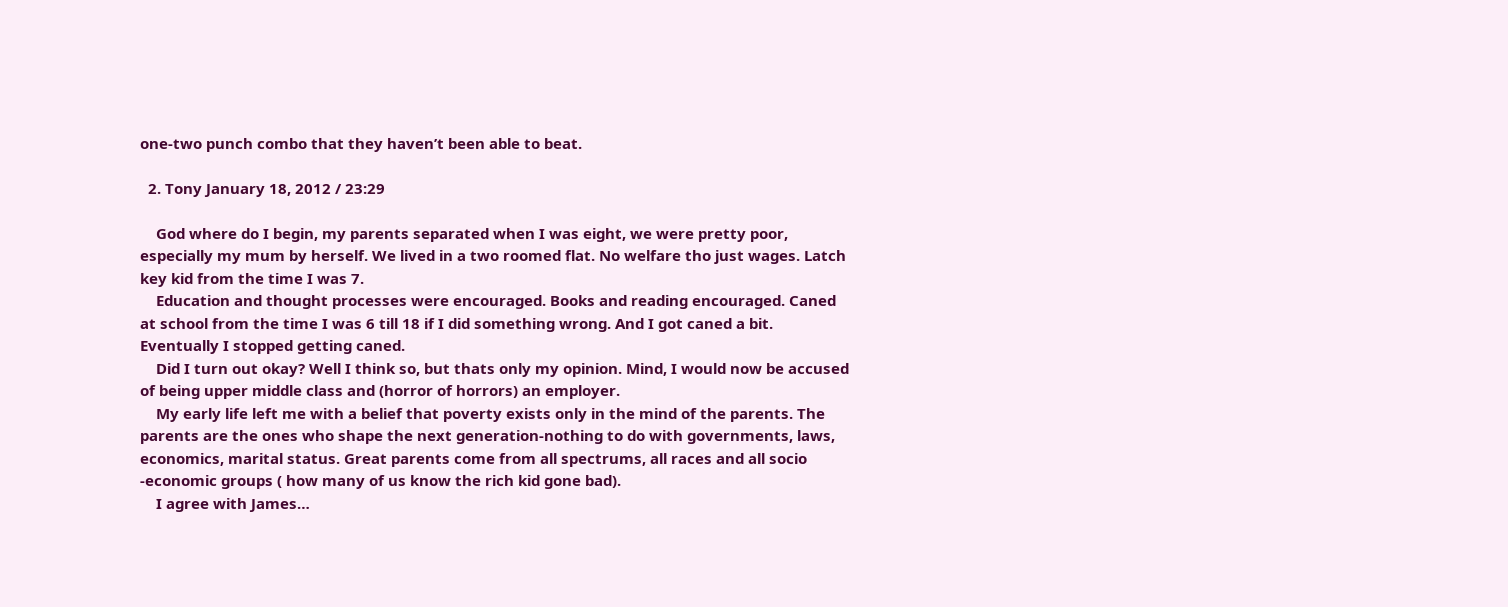one-two punch combo that they haven’t been able to beat.

  2. Tony January 18, 2012 / 23:29

    God where do I begin, my parents separated when I was eight, we were pretty poor, especially my mum by herself. We lived in a two roomed flat. No welfare tho just wages. Latch key kid from the time I was 7.
    Education and thought processes were encouraged. Books and reading encouraged. Caned at school from the time I was 6 till 18 if I did something wrong. And I got caned a bit. Eventually I stopped getting caned.
    Did I turn out okay? Well I think so, but thats only my opinion. Mind, I would now be accused of being upper middle class and (horror of horrors) an employer.
    My early life left me with a belief that poverty exists only in the mind of the parents. The parents are the ones who shape the next generation-nothing to do with governments, laws, economics, marital status. Great parents come from all spectrums, all races and all socio -economic groups ( how many of us know the rich kid gone bad).
    I agree with James…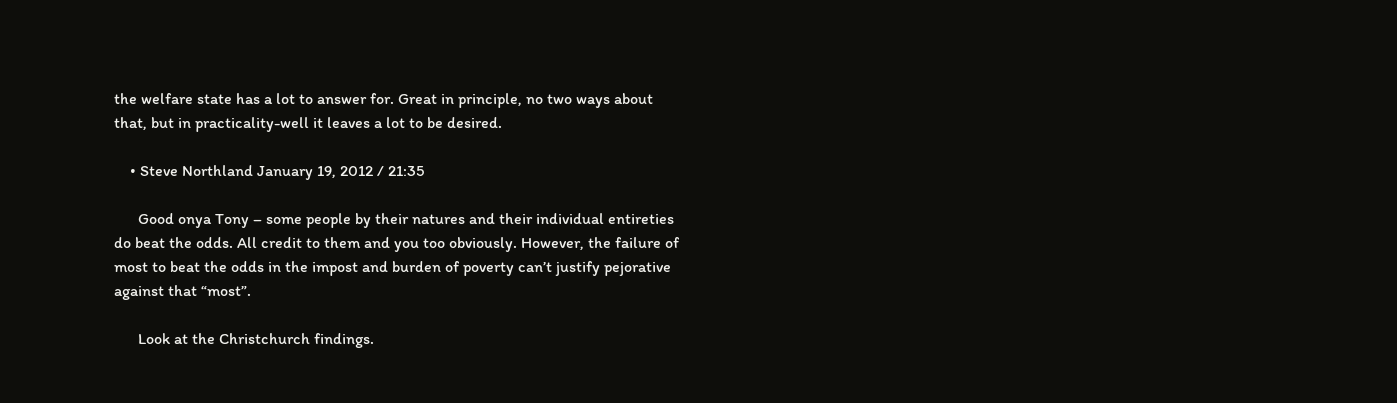the welfare state has a lot to answer for. Great in principle, no two ways about that, but in practicality-well it leaves a lot to be desired.

    • Steve Northland January 19, 2012 / 21:35

      Good onya Tony – some people by their natures and their individual entireties do beat the odds. All credit to them and you too obviously. However, the failure of most to beat the odds in the impost and burden of poverty can’t justify pejorative against that “most”.

      Look at the Christchurch findings.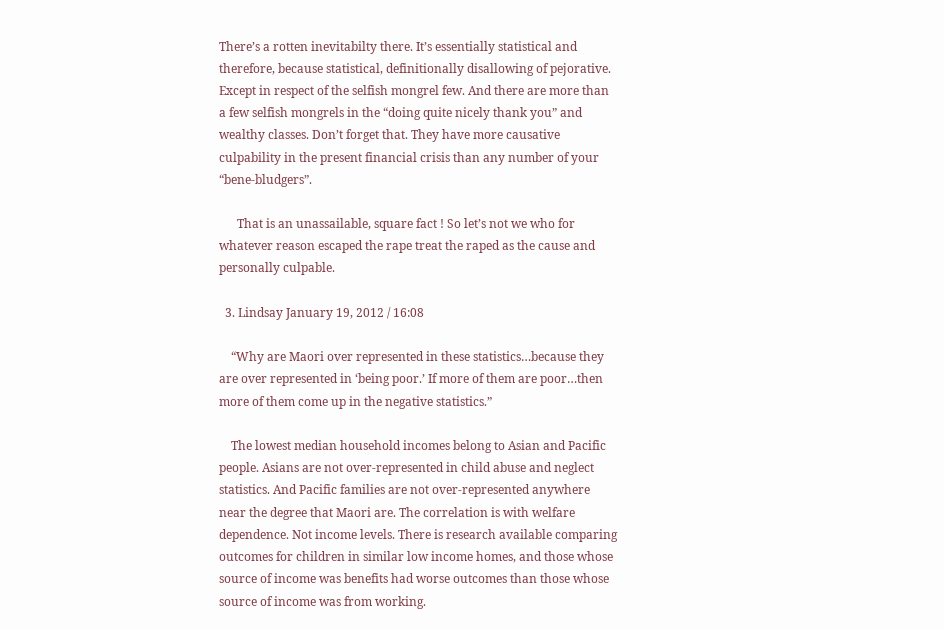There’s a rotten inevitabilty there. It’s essentially statistical and therefore, because statistical, definitionally disallowing of pejorative. Except in respect of the selfish mongrel few. And there are more than a few selfish mongrels in the “doing quite nicely thank you” and wealthy classes. Don’t forget that. They have more causative culpability in the present financial crisis than any number of your “bene-bludgers”.

      That is an unassailable, square fact ! So let’s not we who for whatever reason escaped the rape treat the raped as the cause and personally culpable.

  3. Lindsay January 19, 2012 / 16:08

    “Why are Maori over represented in these statistics…because they are over represented in ‘being poor.’ If more of them are poor…then more of them come up in the negative statistics.”

    The lowest median household incomes belong to Asian and Pacific people. Asians are not over-represented in child abuse and neglect statistics. And Pacific families are not over-represented anywhere near the degree that Maori are. The correlation is with welfare dependence. Not income levels. There is research available comparing outcomes for children in similar low income homes, and those whose source of income was benefits had worse outcomes than those whose source of income was from working.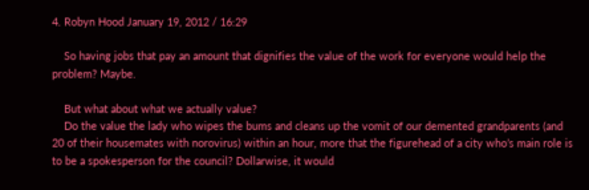4. Robyn Hood January 19, 2012 / 16:29

    So having jobs that pay an amount that dignifies the value of the work for everyone would help the problem? Maybe.

    But what about what we actually value?
    Do the value the lady who wipes the bums and cleans up the vomit of our demented grandparents (and 20 of their housemates with norovirus) within an hour, more that the figurehead of a city who’s main role is to be a spokesperson for the council? Dollarwise, it would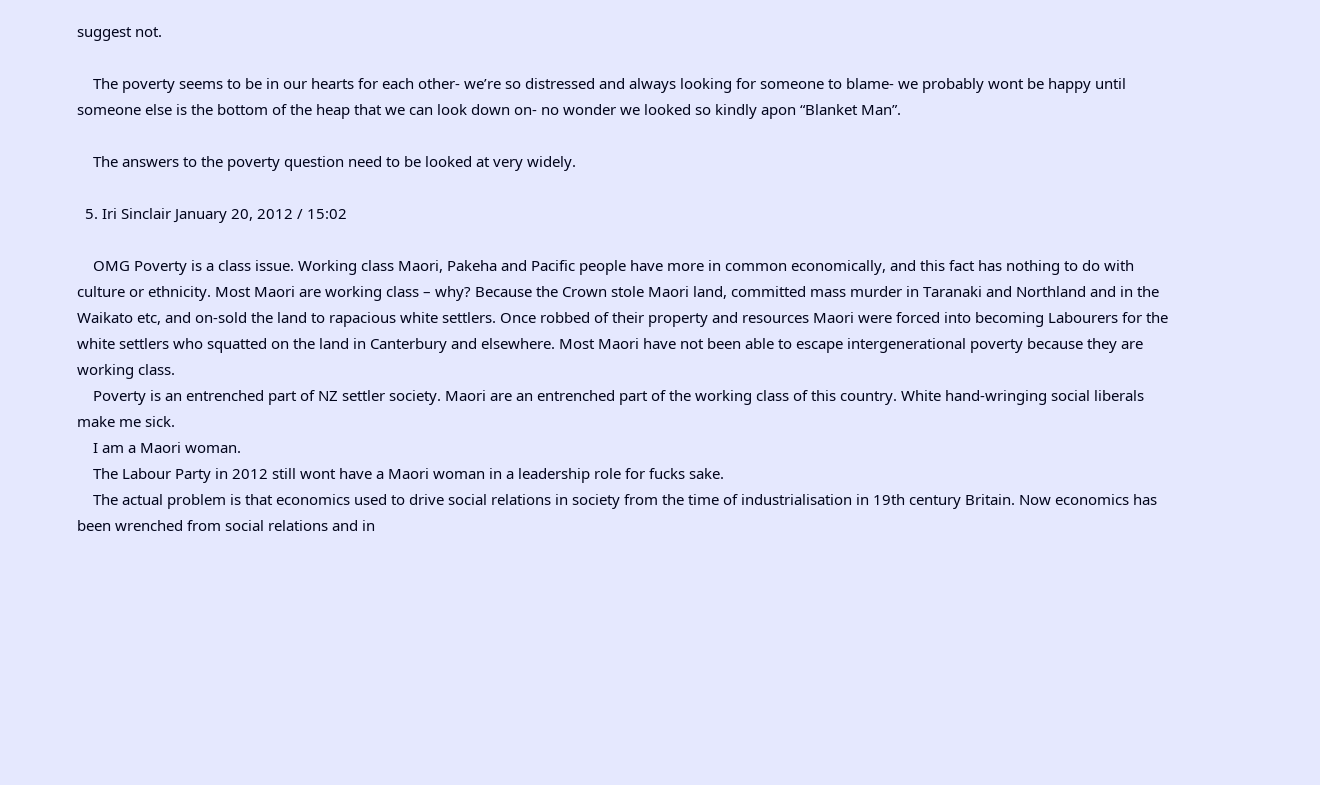suggest not.

    The poverty seems to be in our hearts for each other- we’re so distressed and always looking for someone to blame- we probably wont be happy until someone else is the bottom of the heap that we can look down on- no wonder we looked so kindly apon “Blanket Man”.

    The answers to the poverty question need to be looked at very widely.

  5. Iri Sinclair January 20, 2012 / 15:02

    OMG Poverty is a class issue. Working class Maori, Pakeha and Pacific people have more in common economically, and this fact has nothing to do with culture or ethnicity. Most Maori are working class – why? Because the Crown stole Maori land, committed mass murder in Taranaki and Northland and in the Waikato etc, and on-sold the land to rapacious white settlers. Once robbed of their property and resources Maori were forced into becoming Labourers for the white settlers who squatted on the land in Canterbury and elsewhere. Most Maori have not been able to escape intergenerational poverty because they are working class.
    Poverty is an entrenched part of NZ settler society. Maori are an entrenched part of the working class of this country. White hand-wringing social liberals make me sick.
    I am a Maori woman.
    The Labour Party in 2012 still wont have a Maori woman in a leadership role for fucks sake.
    The actual problem is that economics used to drive social relations in society from the time of industrialisation in 19th century Britain. Now economics has been wrenched from social relations and in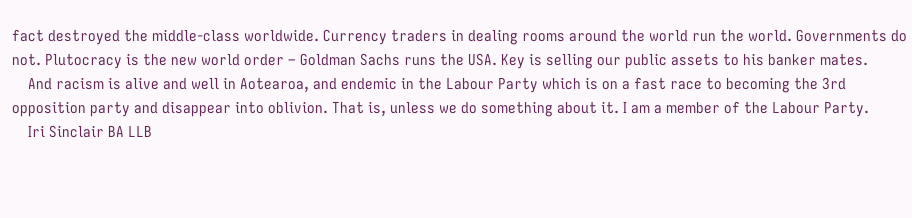fact destroyed the middle-class worldwide. Currency traders in dealing rooms around the world run the world. Governments do not. Plutocracy is the new world order – Goldman Sachs runs the USA. Key is selling our public assets to his banker mates.
    And racism is alive and well in Aotearoa, and endemic in the Labour Party which is on a fast race to becoming the 3rd opposition party and disappear into oblivion. That is, unless we do something about it. I am a member of the Labour Party.
    Iri Sinclair BA LLB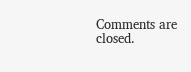Comments are closed.